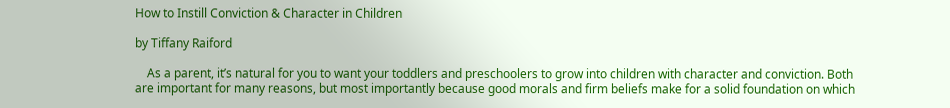How to Instill Conviction & Character in Children

by Tiffany Raiford

    As a parent, it’s natural for you to want your toddlers and preschoolers to grow into children with character and conviction. Both are important for many reasons, but most importantly because good morals and firm beliefs make for a solid foundation on which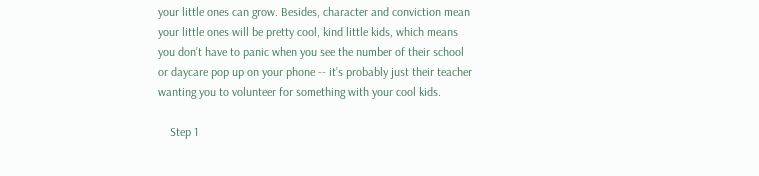your little ones can grow. Besides, character and conviction mean your little ones will be pretty cool, kind little kids, which means you don’t have to panic when you see the number of their school or daycare pop up on your phone -- it’s probably just their teacher wanting you to volunteer for something with your cool kids.

    Step 1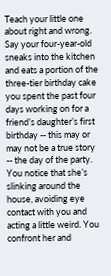Teach your little one about right and wrong. Say your four-year-old sneaks into the kitchen and eats a portion of the three-tier birthday cake you spent the past four days working on for a friend’s daughter’s first birthday -- this may or may not be a true story -- the day of the party. You notice that she’s slinking around the house, avoiding eye contact with you and acting a little weird. You confront her and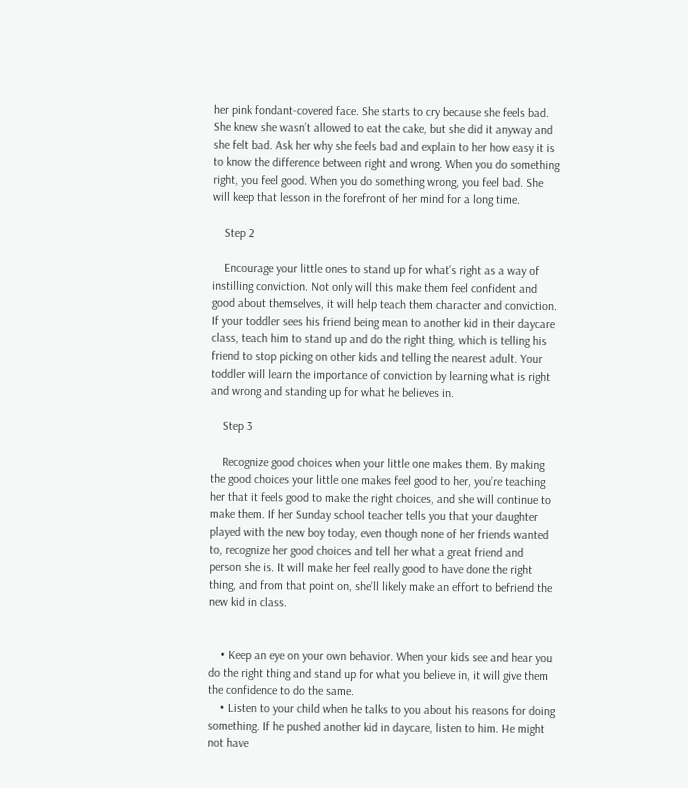her pink fondant-covered face. She starts to cry because she feels bad. She knew she wasn’t allowed to eat the cake, but she did it anyway and she felt bad. Ask her why she feels bad and explain to her how easy it is to know the difference between right and wrong. When you do something right, you feel good. When you do something wrong, you feel bad. She will keep that lesson in the forefront of her mind for a long time.

    Step 2

    Encourage your little ones to stand up for what’s right as a way of instilling conviction. Not only will this make them feel confident and good about themselves, it will help teach them character and conviction. If your toddler sees his friend being mean to another kid in their daycare class, teach him to stand up and do the right thing, which is telling his friend to stop picking on other kids and telling the nearest adult. Your toddler will learn the importance of conviction by learning what is right and wrong and standing up for what he believes in.

    Step 3

    Recognize good choices when your little one makes them. By making the good choices your little one makes feel good to her, you’re teaching her that it feels good to make the right choices, and she will continue to make them. If her Sunday school teacher tells you that your daughter played with the new boy today, even though none of her friends wanted to, recognize her good choices and tell her what a great friend and person she is. It will make her feel really good to have done the right thing, and from that point on, she’ll likely make an effort to befriend the new kid in class.


    • Keep an eye on your own behavior. When your kids see and hear you do the right thing and stand up for what you believe in, it will give them the confidence to do the same.
    • Listen to your child when he talks to you about his reasons for doing something. If he pushed another kid in daycare, listen to him. He might not have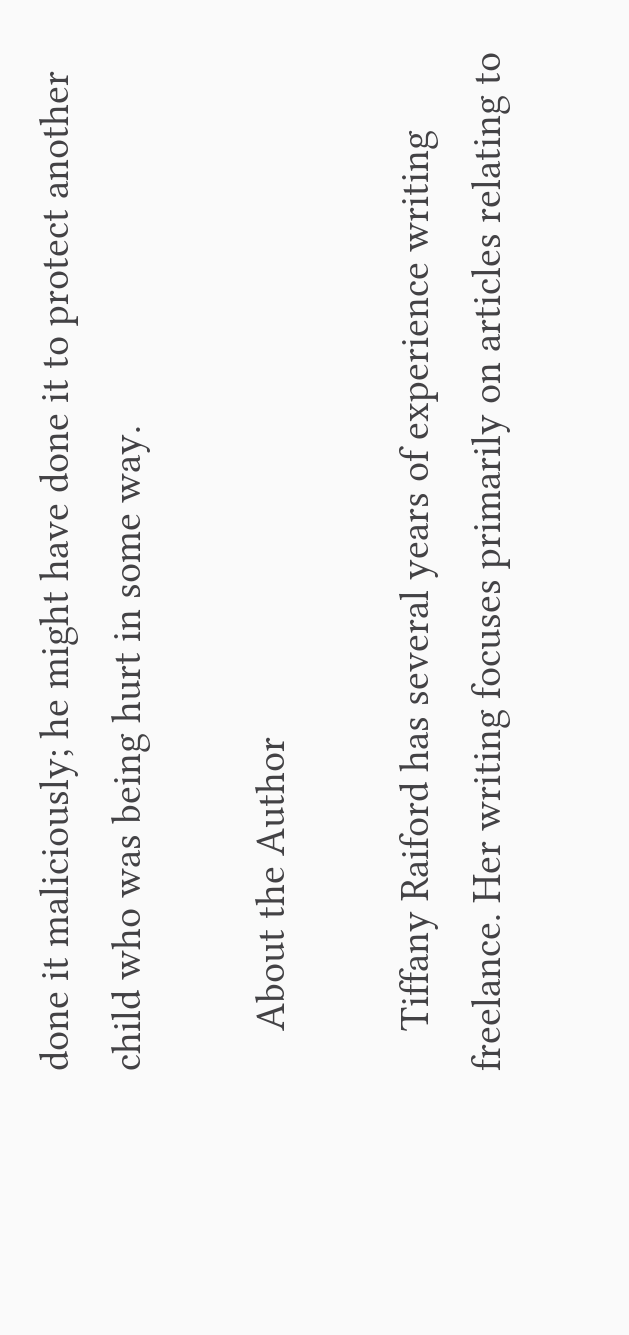done it maliciously; he might have done it to protect another child who was being hurt in some way.

    About the Author

    Tiffany Raiford has several years of experience writing freelance. Her writing focuses primarily on articles relating to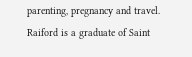parenting, pregnancy and travel. Raiford is a graduate of Saint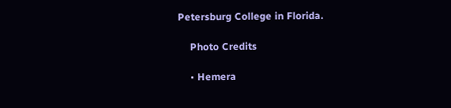Petersburg College in Florida.

    Photo Credits

    • Hemera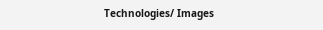Technologies/ Images